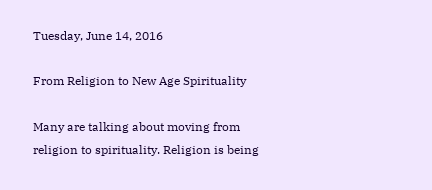Tuesday, June 14, 2016

From Religion to New Age Spirituality

Many are talking about moving from religion to spirituality. Religion is being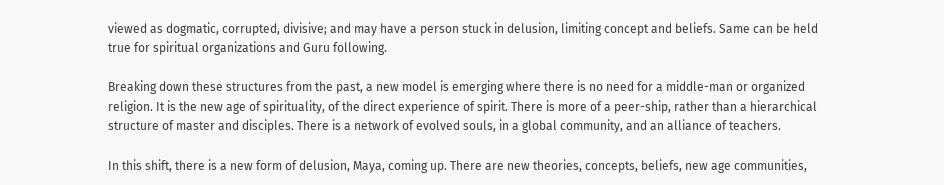viewed as dogmatic, corrupted, divisive; and may have a person stuck in delusion, limiting concept and beliefs. Same can be held true for spiritual organizations and Guru following.

Breaking down these structures from the past, a new model is emerging where there is no need for a middle-man or organized religion. It is the new age of spirituality, of the direct experience of spirit. There is more of a peer-ship, rather than a hierarchical structure of master and disciples. There is a network of evolved souls, in a global community, and an alliance of teachers.

In this shift, there is a new form of delusion, Maya, coming up. There are new theories, concepts, beliefs, new age communities,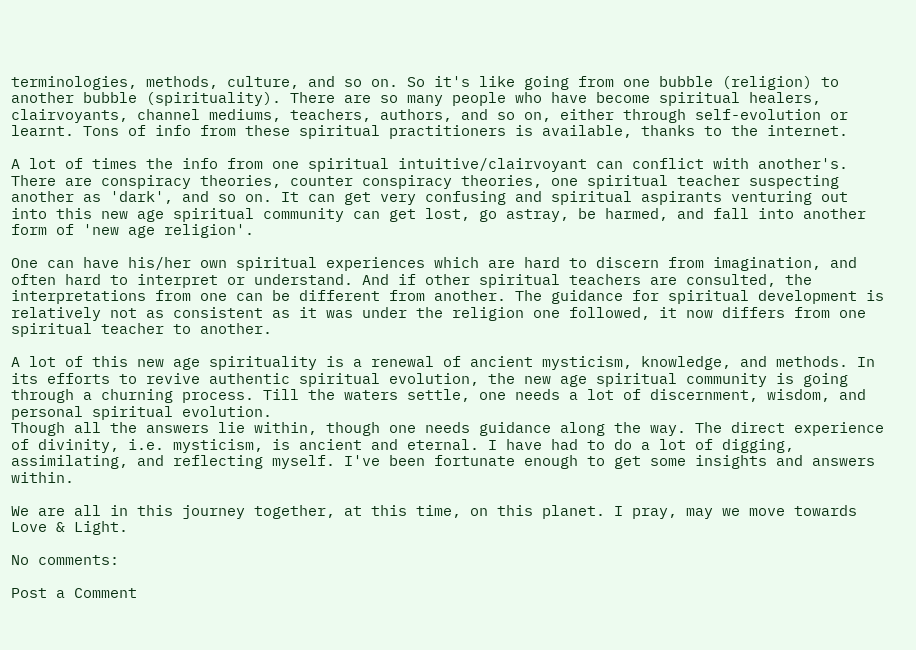terminologies, methods, culture, and so on. So it's like going from one bubble (religion) to another bubble (spirituality). There are so many people who have become spiritual healers, clairvoyants, channel mediums, teachers, authors, and so on, either through self-evolution or learnt. Tons of info from these spiritual practitioners is available, thanks to the internet.

A lot of times the info from one spiritual intuitive/clairvoyant can conflict with another's. There are conspiracy theories, counter conspiracy theories, one spiritual teacher suspecting another as 'dark', and so on. It can get very confusing and spiritual aspirants venturing out into this new age spiritual community can get lost, go astray, be harmed, and fall into another form of 'new age religion'.

One can have his/her own spiritual experiences which are hard to discern from imagination, and often hard to interpret or understand. And if other spiritual teachers are consulted, the interpretations from one can be different from another. The guidance for spiritual development is relatively not as consistent as it was under the religion one followed, it now differs from one spiritual teacher to another.

A lot of this new age spirituality is a renewal of ancient mysticism, knowledge, and methods. In its efforts to revive authentic spiritual evolution, the new age spiritual community is going through a churning process. Till the waters settle, one needs a lot of discernment, wisdom, and personal spiritual evolution.
Though all the answers lie within, though one needs guidance along the way. The direct experience of divinity, i.e. mysticism, is ancient and eternal. I have had to do a lot of digging, assimilating, and reflecting myself. I've been fortunate enough to get some insights and answers within.

We are all in this journey together, at this time, on this planet. I pray, may we move towards Love & Light.

No comments:

Post a Comment